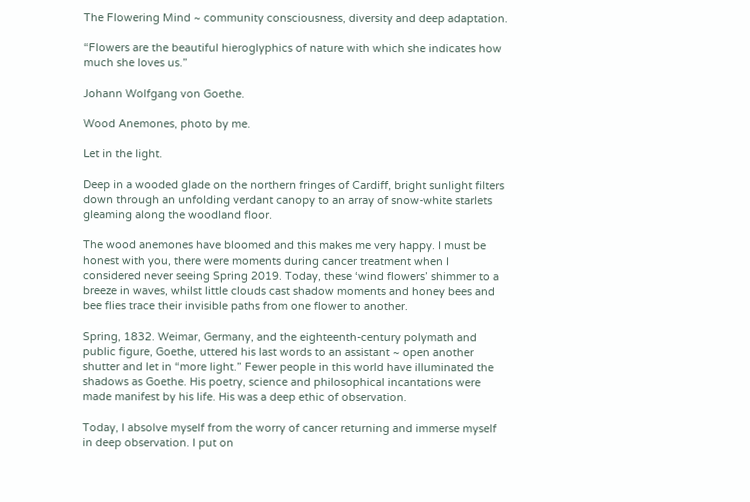The Flowering Mind ~ community consciousness, diversity and deep adaptation.

“Flowers are the beautiful hieroglyphics of nature with which she indicates how much she loves us.”

Johann Wolfgang von Goethe.

Wood Anemones, photo by me.

Let in the light.

Deep in a wooded glade on the northern fringes of Cardiff, bright sunlight filters down through an unfolding verdant canopy to an array of snow-white starlets gleaming along the woodland floor.

The wood anemones have bloomed and this makes me very happy. I must be honest with you, there were moments during cancer treatment when I considered never seeing Spring 2019. Today, these ‘wind flowers’ shimmer to a breeze in waves, whilst little clouds cast shadow moments and honey bees and bee flies trace their invisible paths from one flower to another.

Spring, 1832. Weimar, Germany, and the eighteenth-century polymath and public figure, Goethe, uttered his last words to an assistant ~ open another shutter and let in “more light.” Fewer people in this world have illuminated the shadows as Goethe. His poetry, science and philosophical incantations were made manifest by his life. His was a deep ethic of observation.

Today, I absolve myself from the worry of cancer returning and immerse myself in deep observation. I put on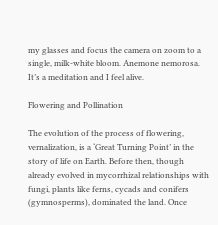my glasses and focus the camera on zoom to a single, milk-white bloom. Anemone nemorosa. It’s a meditation and I feel alive.

Flowering and Pollination

The evolution of the process of flowering, vernalization, is a ‘Great Turning Point’ in the story of life on Earth. Before then, though already evolved in mycorrhizal relationships with fungi, plants like ferns, cycads and conifers (gymnosperms), dominated the land. Once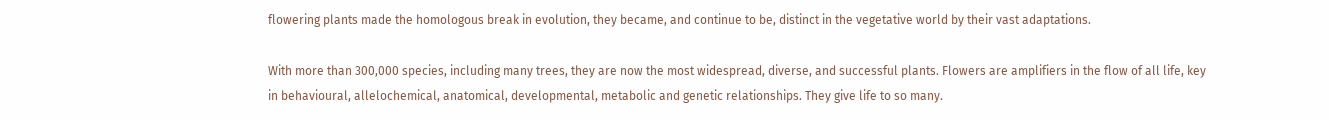flowering plants made the homologous break in evolution, they became, and continue to be, distinct in the vegetative world by their vast adaptations.

With more than 300,000 species, including many trees, they are now the most widespread, diverse, and successful plants. Flowers are amplifiers in the flow of all life, key in behavioural, allelochemical, anatomical, developmental, metabolic and genetic relationships. They give life to so many.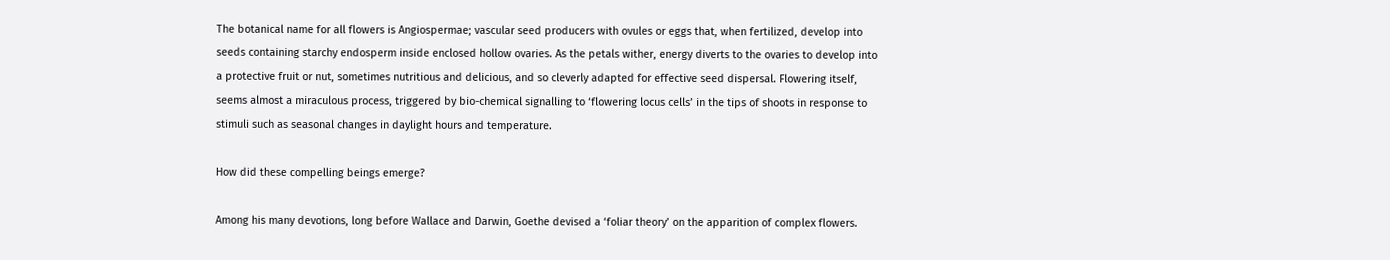The botanical name for all flowers is Angiospermae; vascular seed producers with ovules or eggs that, when fertilized, develop into seeds containing starchy endosperm inside enclosed hollow ovaries. As the petals wither, energy diverts to the ovaries to develop into a protective fruit or nut, sometimes nutritious and delicious, and so cleverly adapted for effective seed dispersal. Flowering itself, seems almost a miraculous process, triggered by bio-chemical signalling to ‘flowering locus cells’ in the tips of shoots in response to stimuli such as seasonal changes in daylight hours and temperature.

How did these compelling beings emerge?

Among his many devotions, long before Wallace and Darwin, Goethe devised a ‘foliar theory’ on the apparition of complex flowers.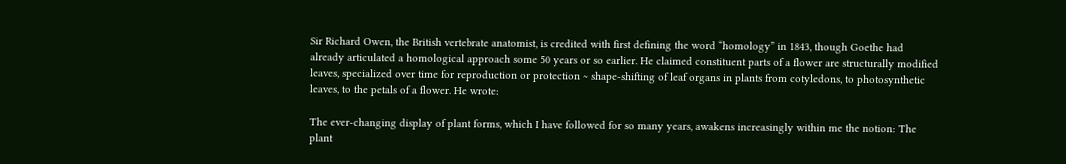Sir Richard Owen, the British vertebrate anatomist, is credited with first defining the word “homology” in 1843, though Goethe had already articulated a homological approach some 50 years or so earlier. He claimed constituent parts of a flower are structurally modified leaves, specialized over time for reproduction or protection ~ shape-shifting of leaf organs in plants from cotyledons, to photosynthetic leaves, to the petals of a flower. He wrote:

The ever-changing display of plant forms, which I have followed for so many years, awakens increasingly within me the notion: The plant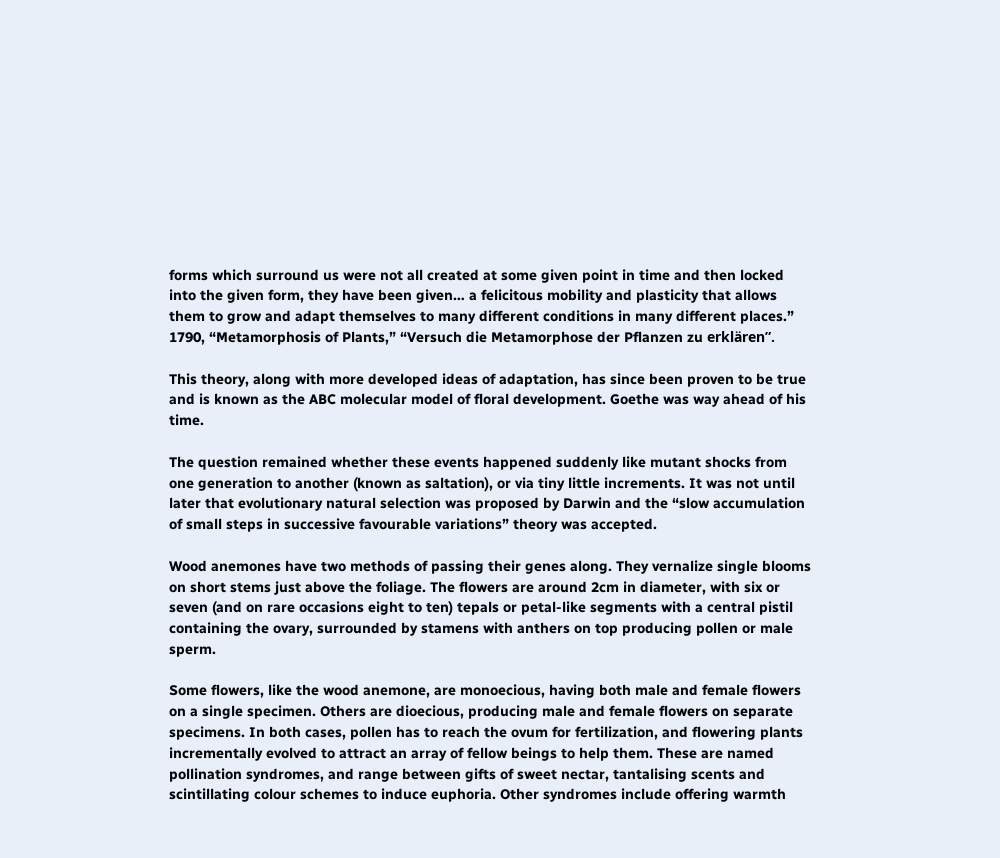forms which surround us were not all created at some given point in time and then locked into the given form, they have been given… a felicitous mobility and plasticity that allows them to grow and adapt themselves to many different conditions in many different places.” 1790, “Metamorphosis of Plants,” “Versuch die Metamorphose der Pflanzen zu erklären”.

This theory, along with more developed ideas of adaptation, has since been proven to be true and is known as the ABC molecular model of floral development. Goethe was way ahead of his time.

The question remained whether these events happened suddenly like mutant shocks from one generation to another (known as saltation), or via tiny little increments. It was not until later that evolutionary natural selection was proposed by Darwin and the “slow accumulation of small steps in successive favourable variations” theory was accepted.

Wood anemones have two methods of passing their genes along. They vernalize single blooms on short stems just above the foliage. The flowers are around 2cm in diameter, with six or seven (and on rare occasions eight to ten) tepals or petal-like segments with a central pistil containing the ovary, surrounded by stamens with anthers on top producing pollen or male sperm.

Some flowers, like the wood anemone, are monoecious, having both male and female flowers on a single specimen. Others are dioecious, producing male and female flowers on separate specimens. In both cases, pollen has to reach the ovum for fertilization, and flowering plants incrementally evolved to attract an array of fellow beings to help them. These are named pollination syndromes, and range between gifts of sweet nectar, tantalising scents and scintillating colour schemes to induce euphoria. Other syndromes include offering warmth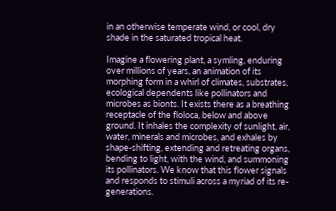in an otherwise temperate wind, or cool, dry shade in the saturated tropical heat.

Imagine a flowering plant, a symling, enduring over millions of years, an animation of its morphing form in a whirl of climates, substrates, ecological dependents like pollinators and microbes as bionts. It exists there as a breathing receptacle of the floloca, below and above ground. It inhales the complexity of sunlight, air, water, minerals and microbes, and exhales by shape-shifting, extending and retreating organs, bending to light, with the wind, and summoning its pollinators. We know that this flower signals and responds to stimuli across a myriad of its re-generations.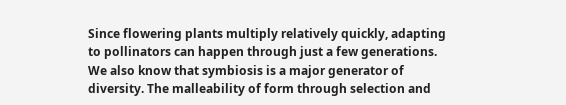Since flowering plants multiply relatively quickly, adapting to pollinators can happen through just a few generations. We also know that symbiosis is a major generator of diversity. The malleability of form through selection and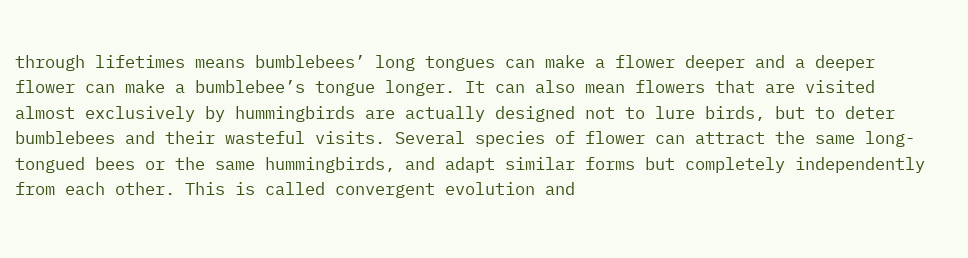through lifetimes means bumblebees’ long tongues can make a flower deeper and a deeper flower can make a bumblebee’s tongue longer. It can also mean flowers that are visited almost exclusively by hummingbirds are actually designed not to lure birds, but to deter bumblebees and their wasteful visits. Several species of flower can attract the same long-tongued bees or the same hummingbirds, and adapt similar forms but completely independently from each other. This is called convergent evolution and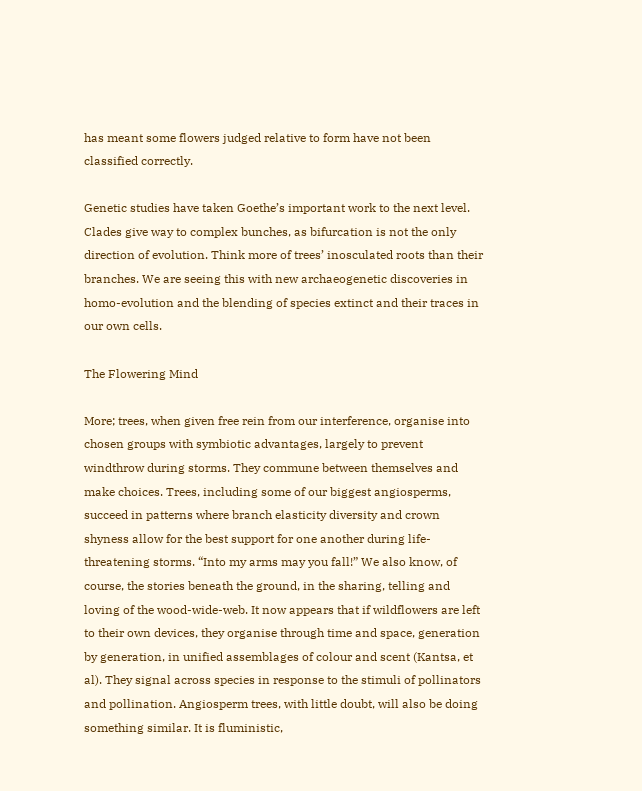has meant some flowers judged relative to form have not been classified correctly.

Genetic studies have taken Goethe’s important work to the next level. Clades give way to complex bunches, as bifurcation is not the only direction of evolution. Think more of trees’ inosculated roots than their branches. We are seeing this with new archaeogenetic discoveries in homo-evolution and the blending of species extinct and their traces in our own cells.

The Flowering Mind

More; trees, when given free rein from our interference, organise into chosen groups with symbiotic advantages, largely to prevent windthrow during storms. They commune between themselves and make choices. Trees, including some of our biggest angiosperms, succeed in patterns where branch elasticity diversity and crown shyness allow for the best support for one another during life-threatening storms. “Into my arms may you fall!” We also know, of course, the stories beneath the ground, in the sharing, telling and loving of the wood-wide-web. It now appears that if wildflowers are left to their own devices, they organise through time and space, generation by generation, in unified assemblages of colour and scent (Kantsa, et al). They signal across species in response to the stimuli of pollinators and pollination. Angiosperm trees, with little doubt, will also be doing something similar. It is fluministic,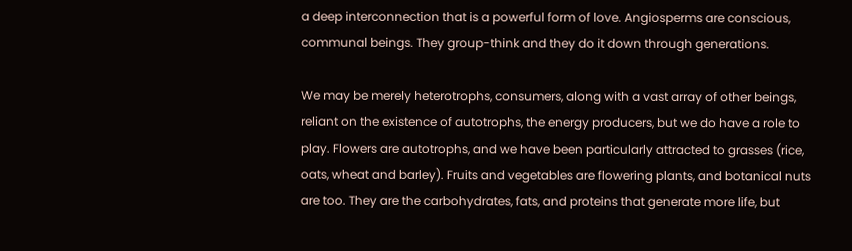a deep interconnection that is a powerful form of love. Angiosperms are conscious, communal beings. They group-think and they do it down through generations.

We may be merely heterotrophs, consumers, along with a vast array of other beings, reliant on the existence of autotrophs, the energy producers, but we do have a role to play. Flowers are autotrophs, and we have been particularly attracted to grasses (rice, oats, wheat and barley). Fruits and vegetables are flowering plants, and botanical nuts are too. They are the carbohydrates, fats, and proteins that generate more life, but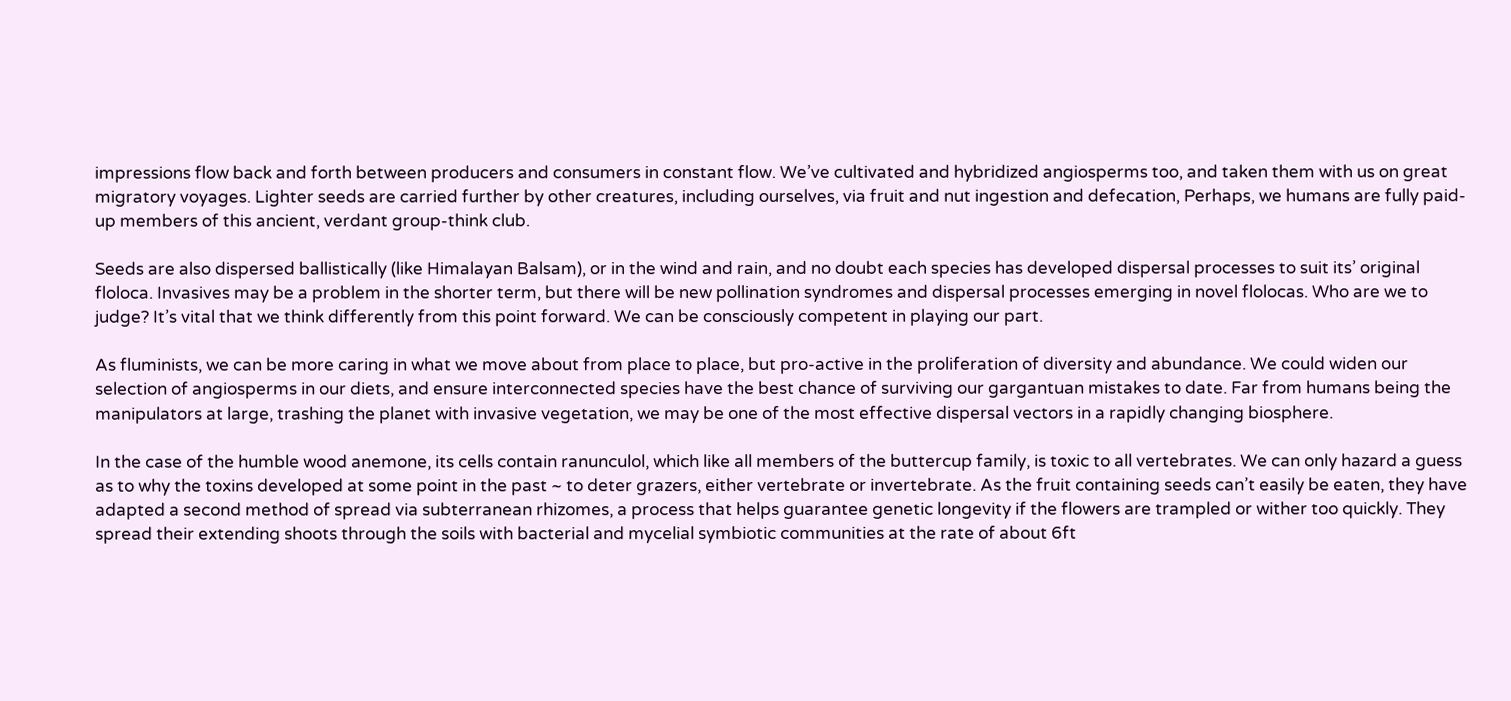impressions flow back and forth between producers and consumers in constant flow. We’ve cultivated and hybridized angiosperms too, and taken them with us on great migratory voyages. Lighter seeds are carried further by other creatures, including ourselves, via fruit and nut ingestion and defecation, Perhaps, we humans are fully paid-up members of this ancient, verdant group-think club.

Seeds are also dispersed ballistically (like Himalayan Balsam), or in the wind and rain, and no doubt each species has developed dispersal processes to suit its’ original floloca. Invasives may be a problem in the shorter term, but there will be new pollination syndromes and dispersal processes emerging in novel flolocas. Who are we to judge? It’s vital that we think differently from this point forward. We can be consciously competent in playing our part.

As fluminists, we can be more caring in what we move about from place to place, but pro-active in the proliferation of diversity and abundance. We could widen our selection of angiosperms in our diets, and ensure interconnected species have the best chance of surviving our gargantuan mistakes to date. Far from humans being the manipulators at large, trashing the planet with invasive vegetation, we may be one of the most effective dispersal vectors in a rapidly changing biosphere.

In the case of the humble wood anemone, its cells contain ranunculol, which like all members of the buttercup family, is toxic to all vertebrates. We can only hazard a guess as to why the toxins developed at some point in the past ~ to deter grazers, either vertebrate or invertebrate. As the fruit containing seeds can’t easily be eaten, they have adapted a second method of spread via subterranean rhizomes, a process that helps guarantee genetic longevity if the flowers are trampled or wither too quickly. They spread their extending shoots through the soils with bacterial and mycelial symbiotic communities at the rate of about 6ft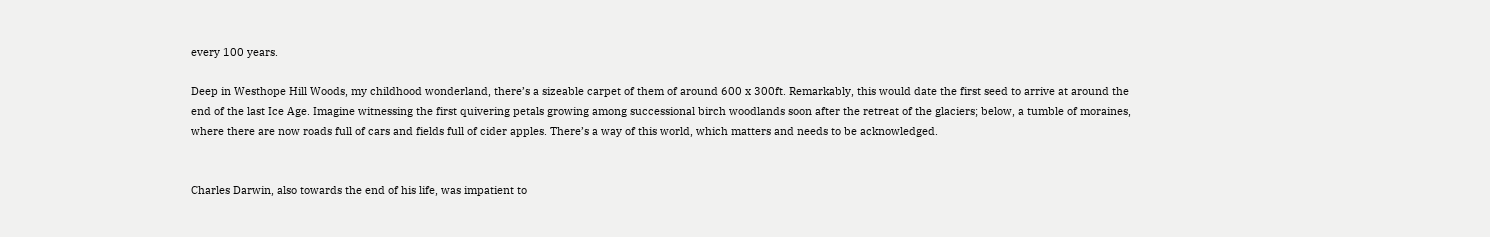every 100 years.

Deep in Westhope Hill Woods, my childhood wonderland, there’s a sizeable carpet of them of around 600 x 300ft. Remarkably, this would date the first seed to arrive at around the end of the last Ice Age. Imagine witnessing the first quivering petals growing among successional birch woodlands soon after the retreat of the glaciers; below, a tumble of moraines, where there are now roads full of cars and fields full of cider apples. There’s a way of this world, which matters and needs to be acknowledged.


Charles Darwin, also towards the end of his life, was impatient to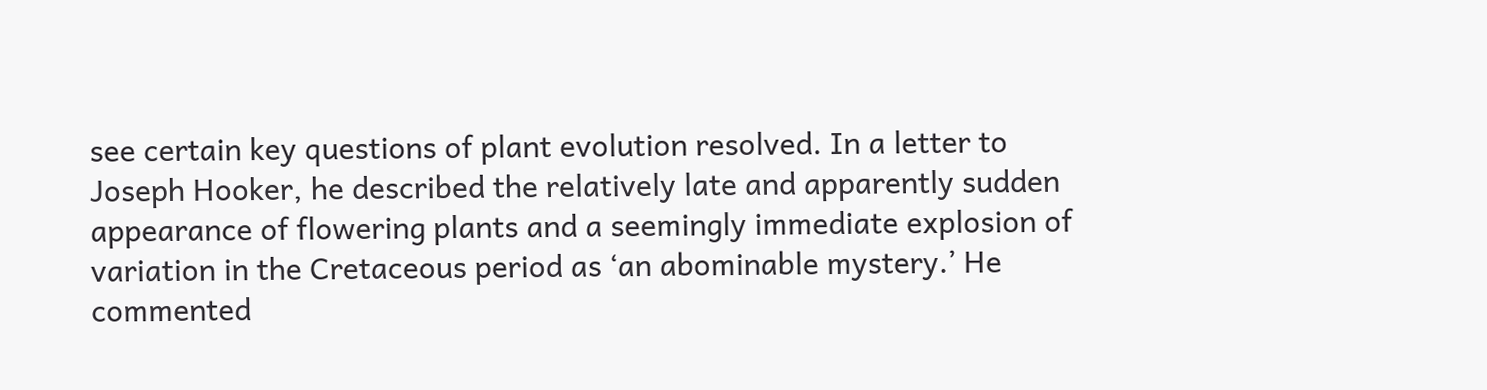see certain key questions of plant evolution resolved. In a letter to Joseph Hooker, he described the relatively late and apparently sudden appearance of flowering plants and a seemingly immediate explosion of variation in the Cretaceous period as ‘an abominable mystery.’ He commented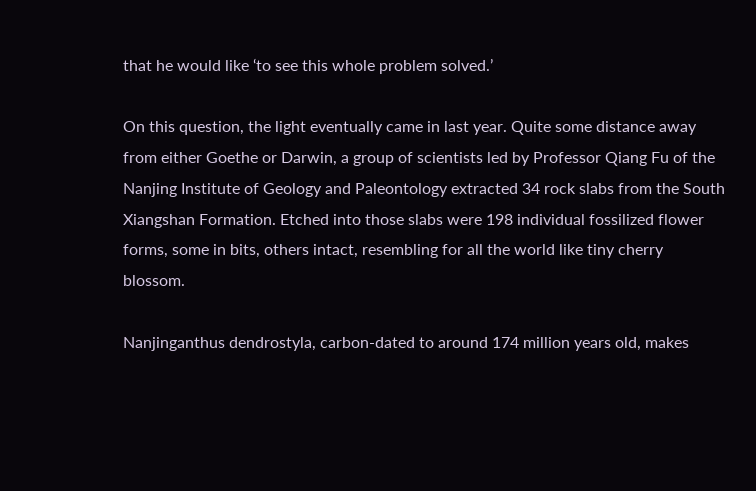that he would like ‘to see this whole problem solved.’

On this question, the light eventually came in last year. Quite some distance away from either Goethe or Darwin, a group of scientists led by Professor Qiang Fu of the Nanjing Institute of Geology and Paleontology extracted 34 rock slabs from the South Xiangshan Formation. Etched into those slabs were 198 individual fossilized flower forms, some in bits, others intact, resembling for all the world like tiny cherry blossom.

Nanjinganthus dendrostyla, carbon-dated to around 174 million years old, makes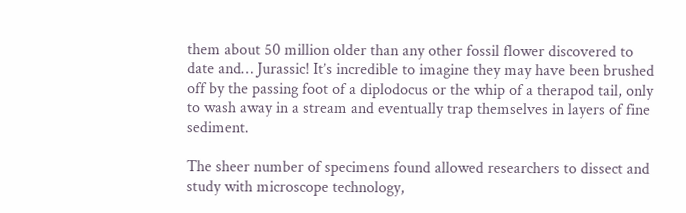them about 50 million older than any other fossil flower discovered to date and… Jurassic! It’s incredible to imagine they may have been brushed off by the passing foot of a diplodocus or the whip of a therapod tail, only to wash away in a stream and eventually trap themselves in layers of fine sediment.

The sheer number of specimens found allowed researchers to dissect and study with microscope technology,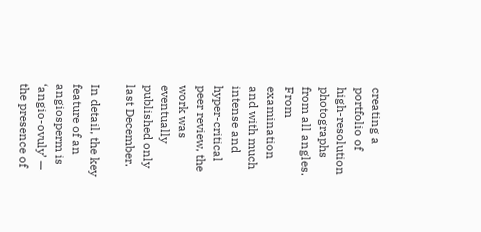creating a portfolio of high-resolution photographs from all angles. From examination and with much intense and hyper-critical peer review, the work was eventually published only last December.

In detail, the key feature of an angiosperm is ‘angio-ovuly’ — the presence of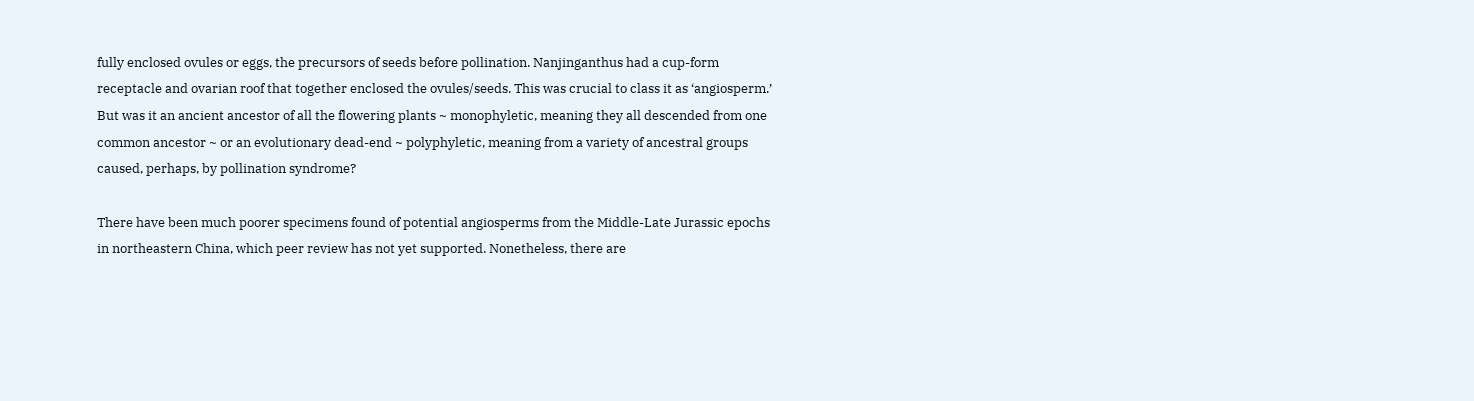fully enclosed ovules or eggs, the precursors of seeds before pollination. Nanjinganthus had a cup-form receptacle and ovarian roof that together enclosed the ovules/seeds. This was crucial to class it as ‘angiosperm.’ But was it an ancient ancestor of all the flowering plants ~ monophyletic, meaning they all descended from one common ancestor ~ or an evolutionary dead-end ~ polyphyletic, meaning from a variety of ancestral groups caused, perhaps, by pollination syndrome?

There have been much poorer specimens found of potential angiosperms from the Middle-Late Jurassic epochs in northeastern China, which peer review has not yet supported. Nonetheless, there are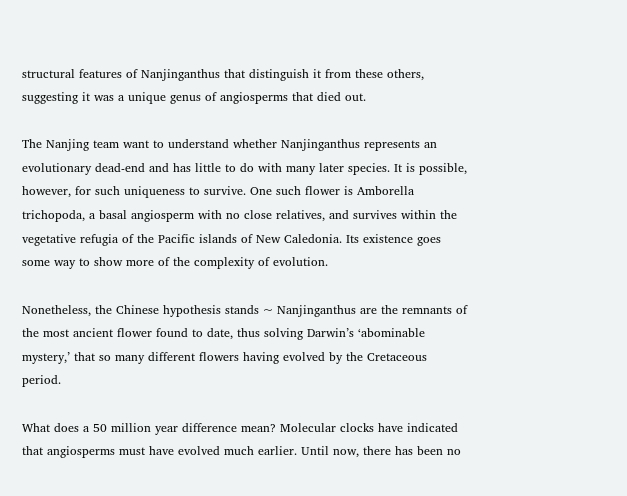structural features of Nanjinganthus that distinguish it from these others, suggesting it was a unique genus of angiosperms that died out.

The Nanjing team want to understand whether Nanjinganthus represents an evolutionary dead-end and has little to do with many later species. It is possible, however, for such uniqueness to survive. One such flower is Amborella trichopoda, a basal angiosperm with no close relatives, and survives within the vegetative refugia of the Pacific islands of New Caledonia. Its existence goes some way to show more of the complexity of evolution.

Nonetheless, the Chinese hypothesis stands ~ Nanjinganthus are the remnants of the most ancient flower found to date, thus solving Darwin’s ‘abominable mystery,’ that so many different flowers having evolved by the Cretaceous period.

What does a 50 million year difference mean? Molecular clocks have indicated that angiosperms must have evolved much earlier. Until now, there has been no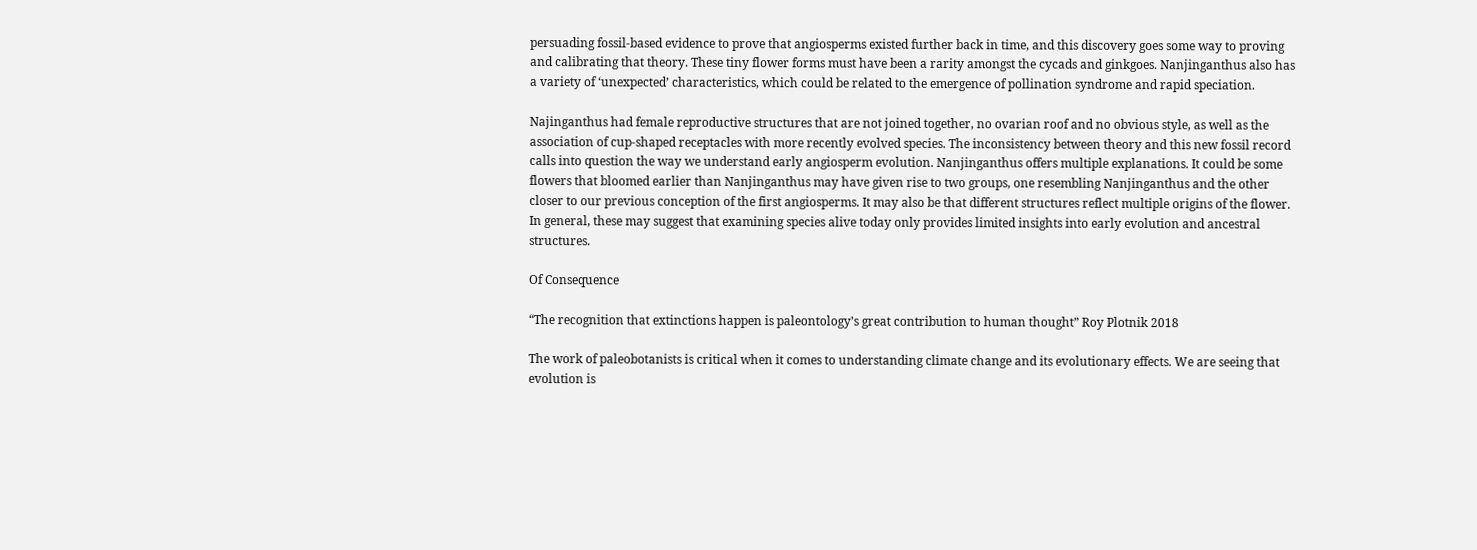persuading fossil-based evidence to prove that angiosperms existed further back in time, and this discovery goes some way to proving and calibrating that theory. These tiny flower forms must have been a rarity amongst the cycads and ginkgoes. Nanjinganthus also has a variety of ‘unexpected’ characteristics, which could be related to the emergence of pollination syndrome and rapid speciation.

Najinganthus had female reproductive structures that are not joined together, no ovarian roof and no obvious style, as well as the association of cup-shaped receptacles with more recently evolved species. The inconsistency between theory and this new fossil record calls into question the way we understand early angiosperm evolution. Nanjinganthus offers multiple explanations. It could be some flowers that bloomed earlier than Nanjinganthus may have given rise to two groups, one resembling Nanjinganthus and the other closer to our previous conception of the first angiosperms. It may also be that different structures reflect multiple origins of the flower. In general, these may suggest that examining species alive today only provides limited insights into early evolution and ancestral structures.

Of Consequence

“The recognition that extinctions happen is paleontology’s great contribution to human thought” Roy Plotnik 2018

The work of paleobotanists is critical when it comes to understanding climate change and its evolutionary effects. We are seeing that evolution is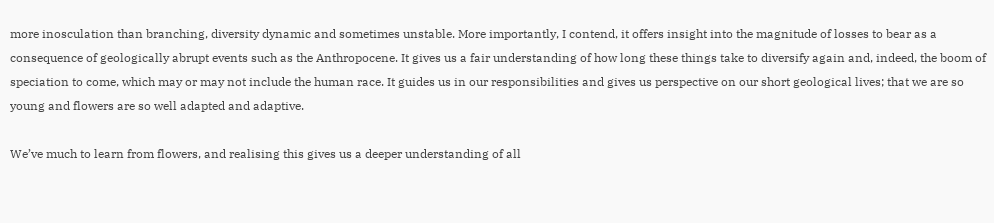more inosculation than branching, diversity dynamic and sometimes unstable. More importantly, I contend, it offers insight into the magnitude of losses to bear as a consequence of geologically abrupt events such as the Anthropocene. It gives us a fair understanding of how long these things take to diversify again and, indeed, the boom of speciation to come, which may or may not include the human race. It guides us in our responsibilities and gives us perspective on our short geological lives; that we are so young and flowers are so well adapted and adaptive.

We’ve much to learn from flowers, and realising this gives us a deeper understanding of all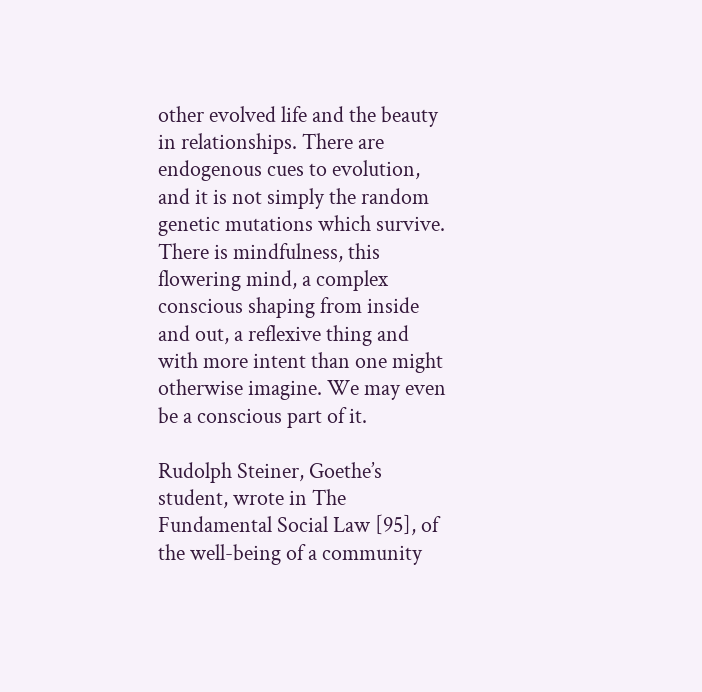other evolved life and the beauty in relationships. There are endogenous cues to evolution, and it is not simply the random genetic mutations which survive. There is mindfulness, this flowering mind, a complex conscious shaping from inside and out, a reflexive thing and with more intent than one might otherwise imagine. We may even be a conscious part of it.

Rudolph Steiner, Goethe’s student, wrote in The Fundamental Social Law [95], of the well-being of a community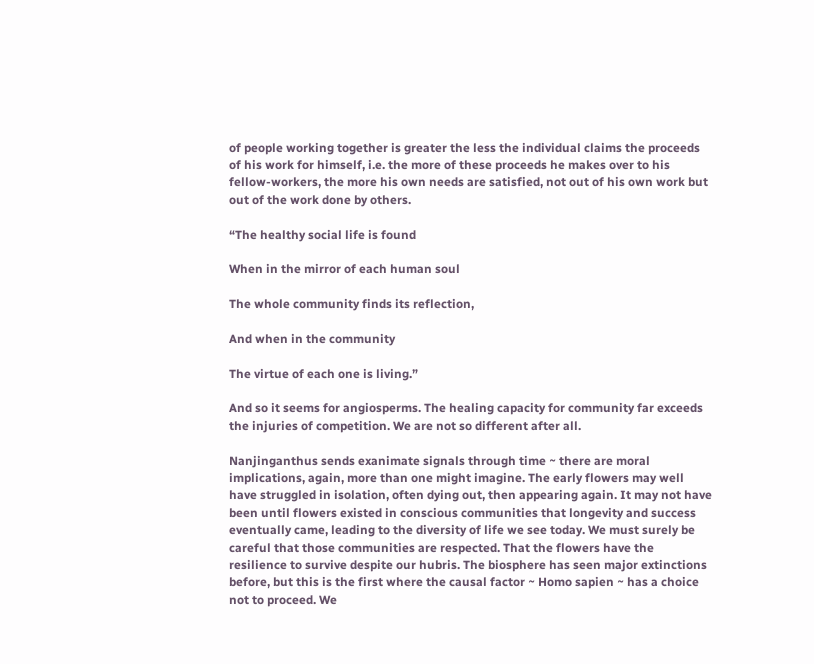of people working together is greater the less the individual claims the proceeds of his work for himself, i.e. the more of these proceeds he makes over to his fellow-workers, the more his own needs are satisfied, not out of his own work but out of the work done by others.

“The healthy social life is found

When in the mirror of each human soul

The whole community finds its reflection,

And when in the community

The virtue of each one is living.”

And so it seems for angiosperms. The healing capacity for community far exceeds the injuries of competition. We are not so different after all.

Nanjinganthus sends exanimate signals through time ~ there are moral implications, again, more than one might imagine. The early flowers may well have struggled in isolation, often dying out, then appearing again. It may not have been until flowers existed in conscious communities that longevity and success eventually came, leading to the diversity of life we see today. We must surely be careful that those communities are respected. That the flowers have the resilience to survive despite our hubris. The biosphere has seen major extinctions before, but this is the first where the causal factor ~ Homo sapien ~ has a choice not to proceed. We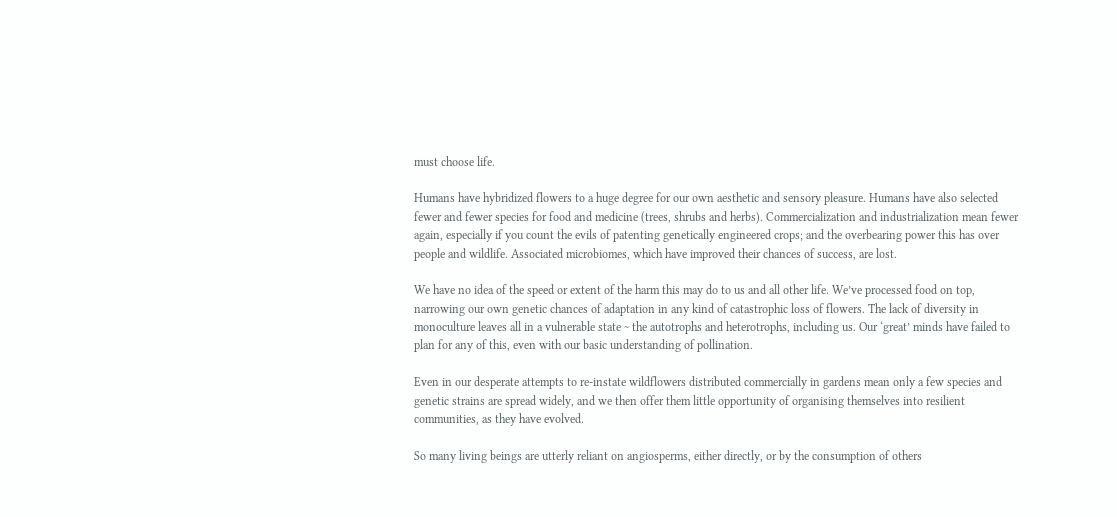must choose life.

Humans have hybridized flowers to a huge degree for our own aesthetic and sensory pleasure. Humans have also selected fewer and fewer species for food and medicine (trees, shrubs and herbs). Commercialization and industrialization mean fewer again, especially if you count the evils of patenting genetically engineered crops; and the overbearing power this has over people and wildlife. Associated microbiomes, which have improved their chances of success, are lost.

We have no idea of the speed or extent of the harm this may do to us and all other life. We’ve processed food on top, narrowing our own genetic chances of adaptation in any kind of catastrophic loss of flowers. The lack of diversity in monoculture leaves all in a vulnerable state ~ the autotrophs and heterotrophs, including us. Our ‘great’ minds have failed to plan for any of this, even with our basic understanding of pollination.

Even in our desperate attempts to re-instate wildflowers distributed commercially in gardens mean only a few species and genetic strains are spread widely, and we then offer them little opportunity of organising themselves into resilient communities, as they have evolved.

So many living beings are utterly reliant on angiosperms, either directly, or by the consumption of others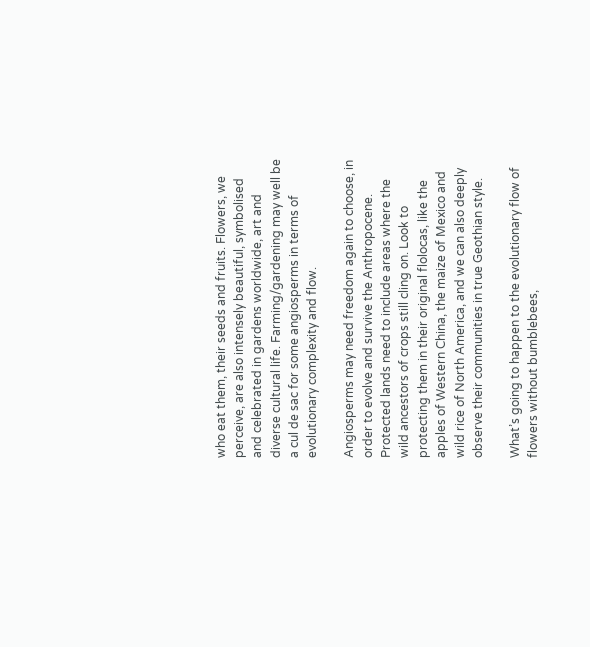who eat them, their seeds and fruits. Flowers, we perceive, are also intensely beautiful, symbolised and celebrated in gardens worldwide, art and diverse cultural life. Farming/gardening may well be a cul de sac for some angiosperms in terms of evolutionary complexity and flow.

Angiosperms may need freedom again to choose, in order to evolve and survive the Anthropocene. Protected lands need to include areas where the wild ancestors of crops still cling on. Look to protecting them in their original flolocas, like the apples of Western China, the maize of Mexico and wild rice of North America, and we can also deeply observe their communities in true Geothian style.

What’s going to happen to the evolutionary flow of flowers without bumblebees,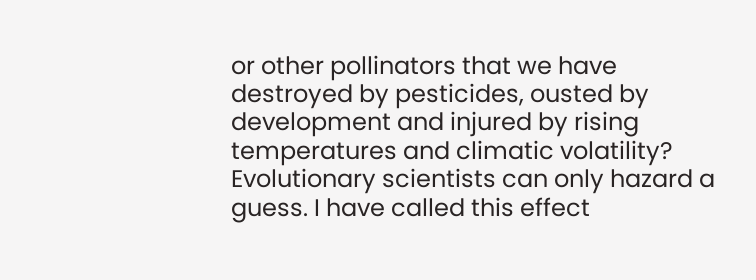or other pollinators that we have destroyed by pesticides, ousted by development and injured by rising temperatures and climatic volatility? Evolutionary scientists can only hazard a guess. I have called this effect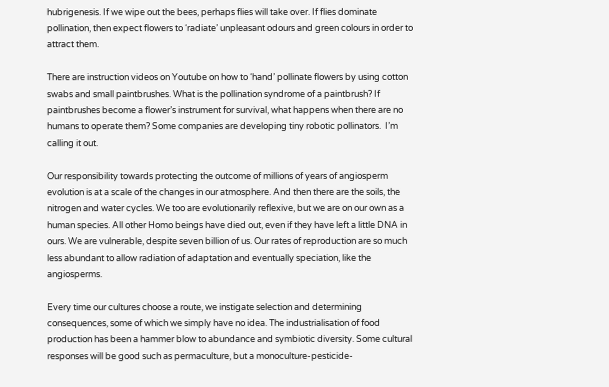hubrigenesis. If we wipe out the bees, perhaps flies will take over. If flies dominate pollination, then expect flowers to ‘radiate’ unpleasant odours and green colours in order to attract them.

There are instruction videos on Youtube on how to ‘hand’ pollinate flowers by using cotton swabs and small paintbrushes. What is the pollination syndrome of a paintbrush? If paintbrushes become a flower’s instrument for survival, what happens when there are no humans to operate them? Some companies are developing tiny robotic pollinators.  I’m calling it out.

Our responsibility towards protecting the outcome of millions of years of angiosperm evolution is at a scale of the changes in our atmosphere. And then there are the soils, the nitrogen and water cycles. We too are evolutionarily reflexive, but we are on our own as a human species. All other Homo beings have died out, even if they have left a little DNA in ours. We are vulnerable, despite seven billion of us. Our rates of reproduction are so much less abundant to allow radiation of adaptation and eventually speciation, like the angiosperms.

Every time our cultures choose a route, we instigate selection and determining consequences, some of which we simply have no idea. The industrialisation of food production has been a hammer blow to abundance and symbiotic diversity. Some cultural responses will be good such as permaculture, but a monoculture-pesticide-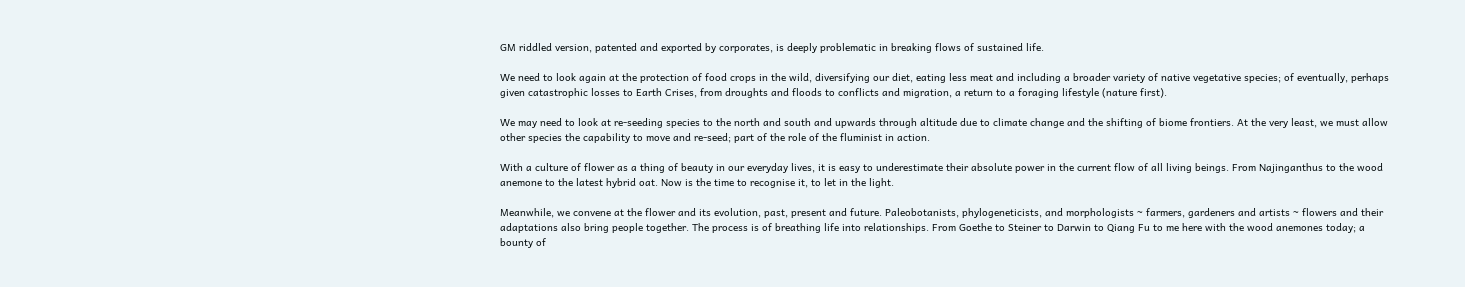GM riddled version, patented and exported by corporates, is deeply problematic in breaking flows of sustained life.

We need to look again at the protection of food crops in the wild, diversifying our diet, eating less meat and including a broader variety of native vegetative species; of eventually, perhaps given catastrophic losses to Earth Crises, from droughts and floods to conflicts and migration, a return to a foraging lifestyle (nature first).

We may need to look at re-seeding species to the north and south and upwards through altitude due to climate change and the shifting of biome frontiers. At the very least, we must allow other species the capability to move and re-seed; part of the role of the fluminist in action.

With a culture of flower as a thing of beauty in our everyday lives, it is easy to underestimate their absolute power in the current flow of all living beings. From Najinganthus to the wood anemone to the latest hybrid oat. Now is the time to recognise it, to let in the light.

Meanwhile, we convene at the flower and its evolution, past, present and future. Paleobotanists, phylogeneticists, and morphologists ~ farmers, gardeners and artists ~ flowers and their adaptations also bring people together. The process is of breathing life into relationships. From Goethe to Steiner to Darwin to Qiang Fu to me here with the wood anemones today; a bounty of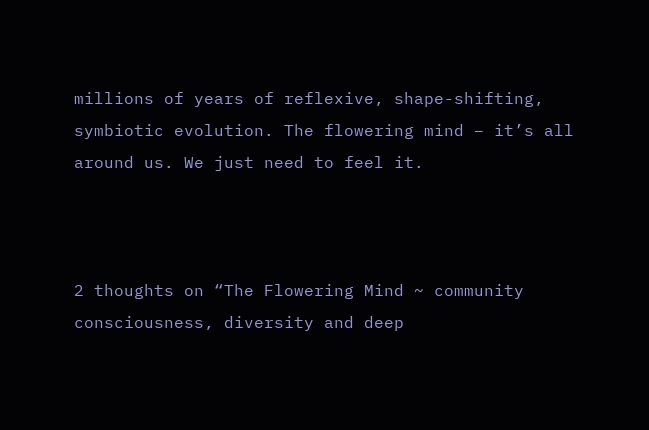millions of years of reflexive, shape-shifting, symbiotic evolution. The flowering mind – it’s all around us. We just need to feel it.



2 thoughts on “The Flowering Mind ~ community consciousness, diversity and deep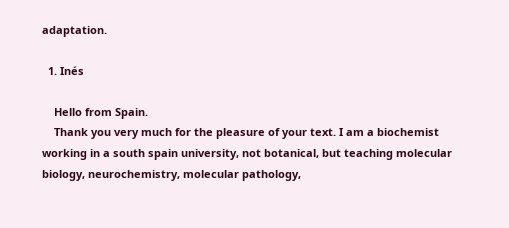adaptation.

  1. Inés

    Hello from Spain.
    Thank you very much for the pleasure of your text. I am a biochemist working in a south spain university, not botanical, but teaching molecular biology, neurochemistry, molecular pathology,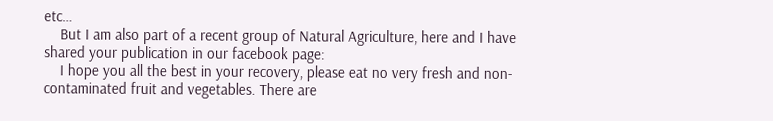etc…
    But I am also part of a recent group of Natural Agriculture, here and I have shared your publication in our facebook page:
    I hope you all the best in your recovery, please eat no very fresh and non- contaminated fruit and vegetables. There are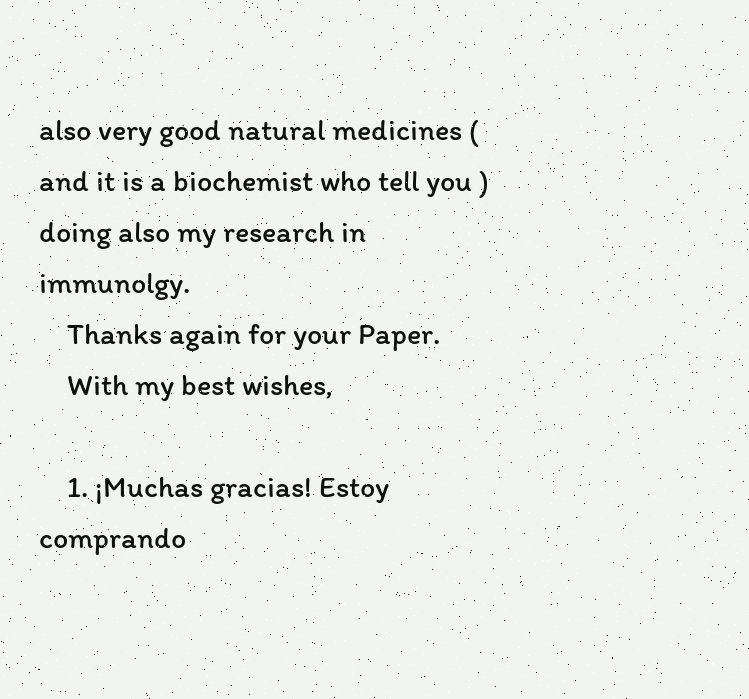also very good natural medicines ( and it is a biochemist who tell you ) doing also my research in immunolgy.
    Thanks again for your Paper.
    With my best wishes,

    1. ¡Muchas gracias! Estoy comprando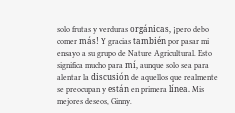solo frutas y verduras orgánicas, ¡pero debo comer más! Y gracias también por pasar mi ensayo a su grupo de Nature Agricultural. Esto significa mucho para mí, aunque solo sea para alentar la discusión de aquellos que realmente se preocupan y están en primera línea. Mis mejores deseos, Ginny.